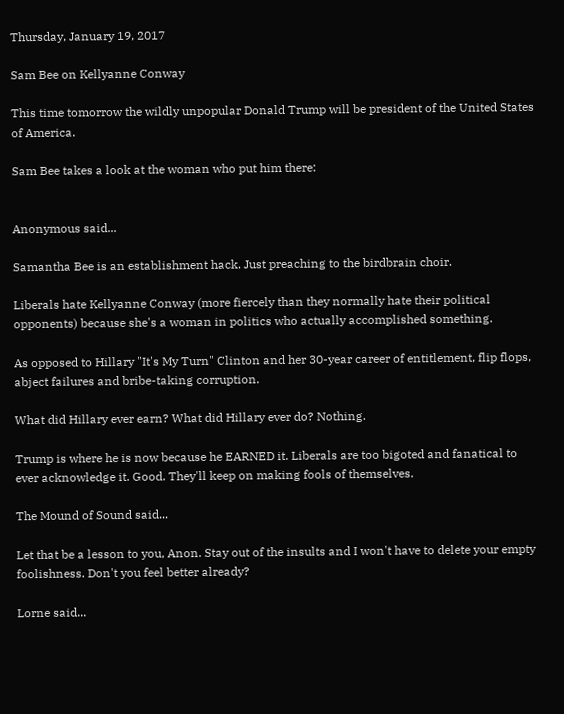Thursday, January 19, 2017

Sam Bee on Kellyanne Conway

This time tomorrow the wildly unpopular Donald Trump will be president of the United States of America.

Sam Bee takes a look at the woman who put him there:


Anonymous said...

Samantha Bee is an establishment hack. Just preaching to the birdbrain choir.

Liberals hate Kellyanne Conway (more fiercely than they normally hate their political opponents) because she's a woman in politics who actually accomplished something.

As opposed to Hillary "It's My Turn" Clinton and her 30-year career of entitlement, flip flops, abject failures and bribe-taking corruption.

What did Hillary ever earn? What did Hillary ever do? Nothing.

Trump is where he is now because he EARNED it. Liberals are too bigoted and fanatical to ever acknowledge it. Good. They'll keep on making fools of themselves.

The Mound of Sound said...

Let that be a lesson to you, Anon. Stay out of the insults and I won't have to delete your empty foolishness. Don't you feel better already?

Lorne said...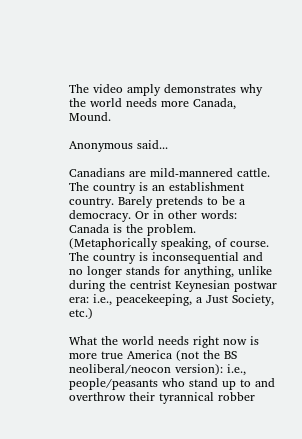The video amply demonstrates why the world needs more Canada, Mound.

Anonymous said...

Canadians are mild-mannered cattle. The country is an establishment country. Barely pretends to be a democracy. Or in other words: Canada is the problem. (Metaphorically speaking, of course. The country is inconsequential and no longer stands for anything, unlike during the centrist Keynesian postwar era: i.e., peacekeeping, a Just Society, etc.)

What the world needs right now is more true America (not the BS neoliberal/neocon version): i.e., people/peasants who stand up to and overthrow their tyrannical robber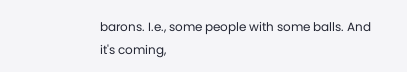barons. I.e., some people with some balls. And it's coming,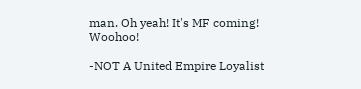man. Oh yeah! It's MF coming! Woohoo!

-NOT A United Empire Loyalist